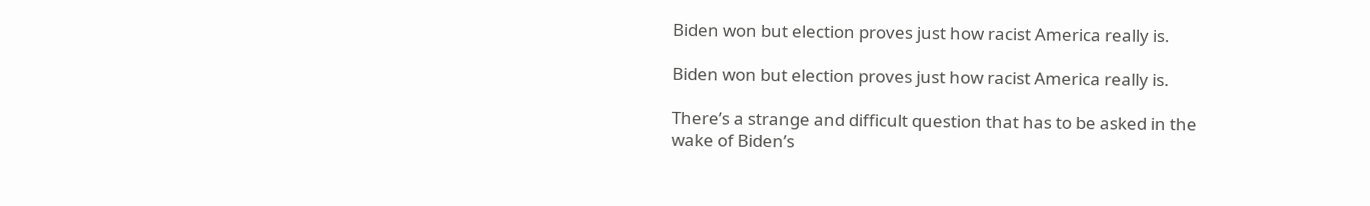Biden won but election proves just how racist America really is.

Biden won but election proves just how racist America really is.

There’s a strange and difficult question that has to be asked in the wake of Biden’s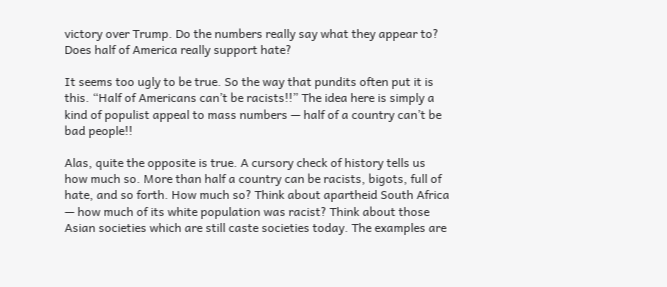victory over Trump. Do the numbers really say what they appear to? Does half of America really support hate?

It seems too ugly to be true. So the way that pundits often put it is this. “Half of Americans can’t be racists!!” The idea here is simply a kind of populist appeal to mass numbers — half of a country can’t be bad people!!

Alas, quite the opposite is true. A cursory check of history tells us how much so. More than half a country can be racists, bigots, full of hate, and so forth. How much so? Think about apartheid South Africa — how much of its white population was racist? Think about those Asian societies which are still caste societies today. The examples are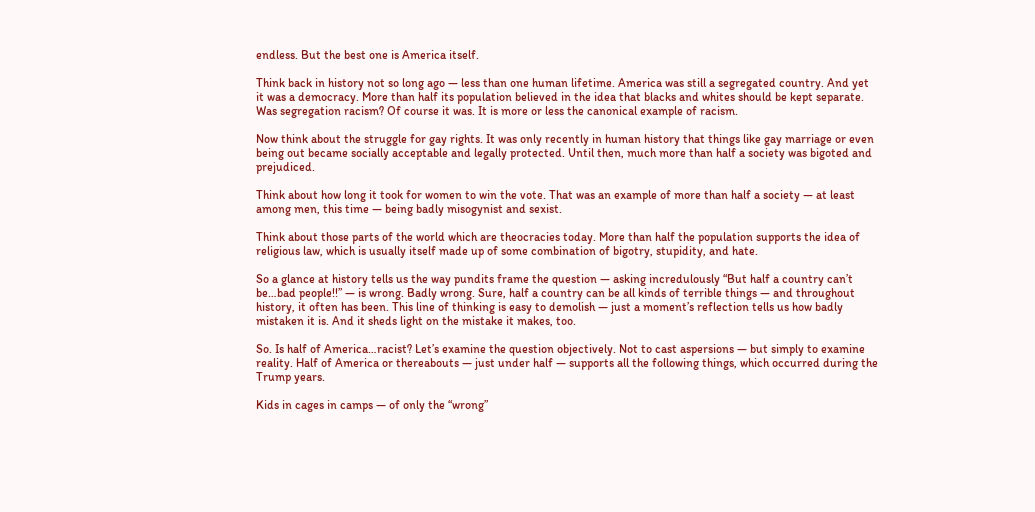endless. But the best one is America itself.

Think back in history not so long ago — less than one human lifetime. America was still a segregated country. And yet it was a democracy. More than half its population believed in the idea that blacks and whites should be kept separate. Was segregation racism? Of course it was. It is more or less the canonical example of racism.

Now think about the struggle for gay rights. It was only recently in human history that things like gay marriage or even being out became socially acceptable and legally protected. Until then, much more than half a society was bigoted and prejudiced.

Think about how long it took for women to win the vote. That was an example of more than half a society — at least among men, this time — being badly misogynist and sexist.

Think about those parts of the world which are theocracies today. More than half the population supports the idea of religious law, which is usually itself made up of some combination of bigotry, stupidity, and hate.

So a glance at history tells us the way pundits frame the question — asking incredulously “But half a country can’t be…bad people!!” — is wrong. Badly wrong. Sure, half a country can be all kinds of terrible things — and throughout history, it often has been. This line of thinking is easy to demolish — just a moment’s reflection tells us how badly mistaken it is. And it sheds light on the mistake it makes, too.

So. Is half of America…racist? Let’s examine the question objectively. Not to cast aspersions — but simply to examine reality. Half of America or thereabouts — just under half — supports all the following things, which occurred during the Trump years.

Kids in cages in camps — of only the “wrong”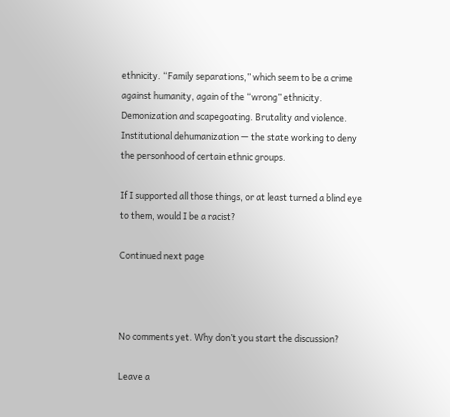ethnicity. “Family separations,” which seem to be a crime against humanity, again of the “wrong” ethnicity. Demonization and scapegoating. Brutality and violence. Institutional dehumanization — the state working to deny the personhood of certain ethnic groups.

If I supported all those things, or at least turned a blind eye to them, would I be a racist?

Continued next page



No comments yet. Why don’t you start the discussion?

Leave a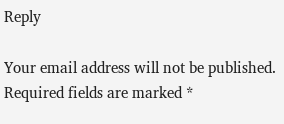Reply

Your email address will not be published. Required fields are marked *